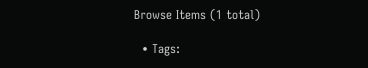Browse Items (1 total)

  • Tags: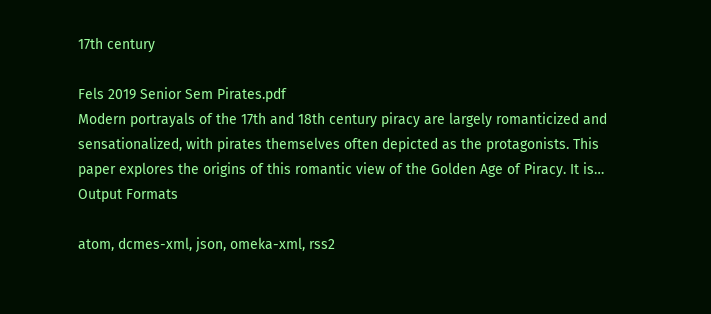17th century

Fels 2019 Senior Sem Pirates.pdf
Modern portrayals of the 17th and 18th century piracy are largely romanticized and sensationalized, with pirates themselves often depicted as the protagonists. This paper explores the origins of this romantic view of the Golden Age of Piracy. It is…
Output Formats

atom, dcmes-xml, json, omeka-xml, rss2